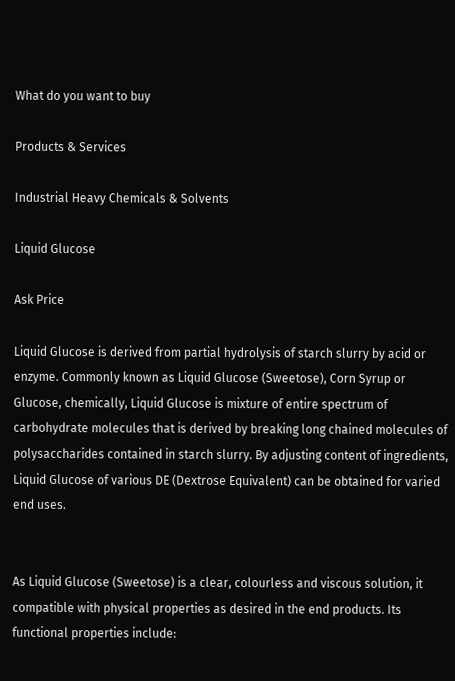What do you want to buy

Products & Services

Industrial Heavy Chemicals & Solvents

Liquid Glucose

Ask Price

Liquid Glucose is derived from partial hydrolysis of starch slurry by acid or enzyme. Commonly known as Liquid Glucose (Sweetose), Corn Syrup or Glucose, chemically, Liquid Glucose is mixture of entire spectrum of carbohydrate molecules that is derived by breaking long chained molecules of polysaccharides contained in starch slurry. By adjusting content of ingredients, Liquid Glucose of various DE (Dextrose Equivalent) can be obtained for varied end uses.


As Liquid Glucose (Sweetose) is a clear, colourless and viscous solution, it compatible with physical properties as desired in the end products. Its functional properties include: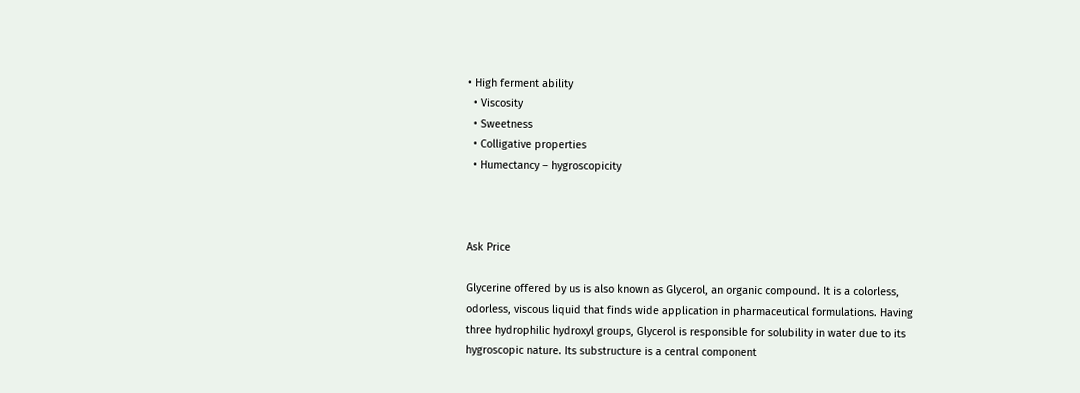• High ferment ability
  • Viscosity
  • Sweetness
  • Colligative properties
  • Humectancy – hygroscopicity



Ask Price

Glycerine offered by us is also known as Glycerol, an organic compound. It is a colorless, odorless, viscous liquid that finds wide application in pharmaceutical formulations. Having three hydrophilic hydroxyl groups, Glycerol is responsible for solubility in water due to its hygroscopic nature. Its substructure is a central component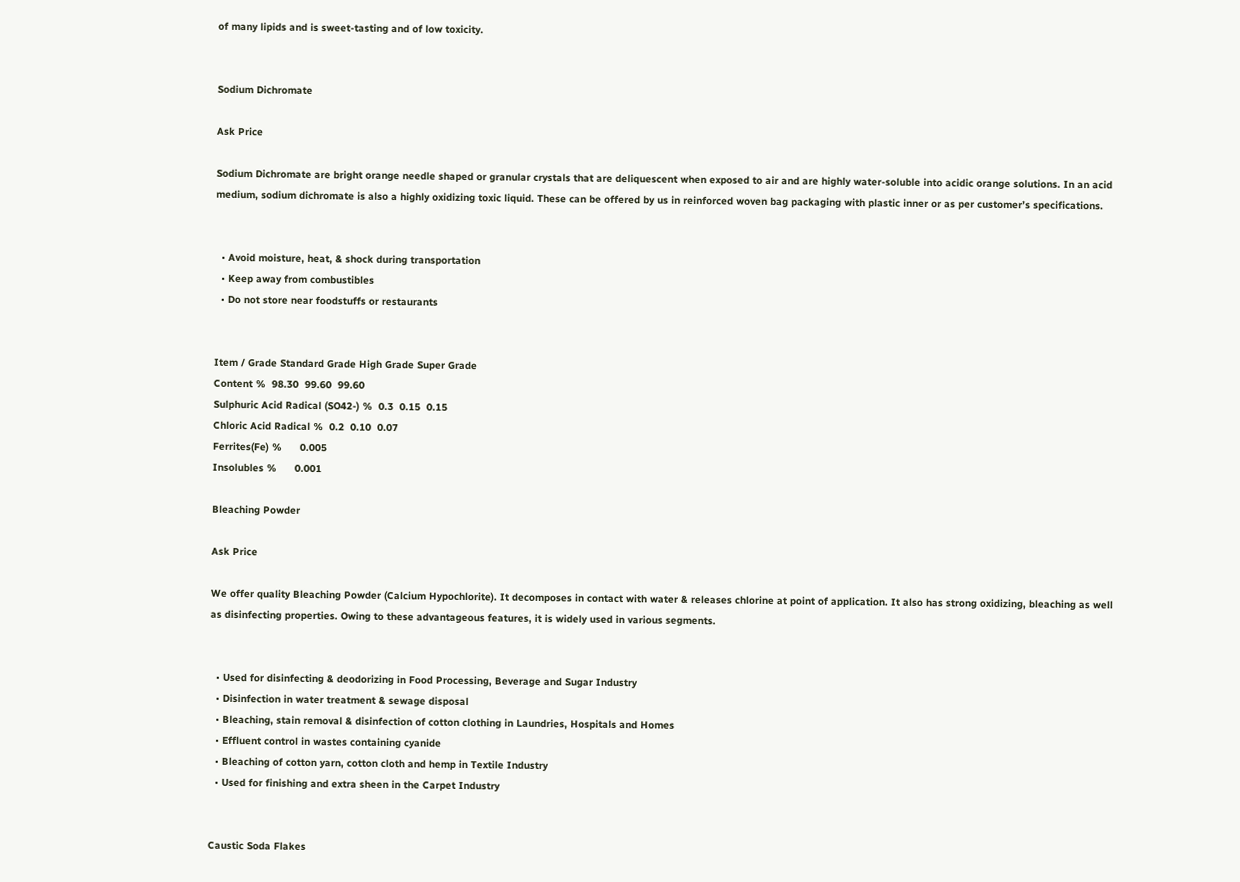of many lipids and is sweet-tasting and of low toxicity.


Sodium Dichromate

Ask Price

Sodium Dichromate are bright orange needle shaped or granular crystals that are deliquescent when exposed to air and are highly water-soluble into acidic orange solutions. In an acid medium, sodium dichromate is also a highly oxidizing toxic liquid. These can be offered by us in reinforced woven bag packaging with plastic inner or as per customer’s specifications.


  • Avoid moisture, heat, & shock during transportation
  • Keep away from combustibles
  • Do not store near foodstuffs or restaurants


Item / Grade Standard Grade High Grade Super Grade
Content %  98.30  99.60  99.60
Sulphuric Acid Radical (SO42-) %  0.3  0.15  0.15
Chloric Acid Radical %  0.2  0.10  0.07
Ferrites(Fe) %      0.005
Insolubles %      0.001

Bleaching Powder

Ask Price

We offer quality Bleaching Powder (Calcium Hypochlorite). It decomposes in contact with water & releases chlorine at point of application. It also has strong oxidizing, bleaching as well as disinfecting properties. Owing to these advantageous features, it is widely used in various segments.


  • Used for disinfecting & deodorizing in Food Processing, Beverage and Sugar Industry
  • Disinfection in water treatment & sewage disposal
  • Bleaching, stain removal & disinfection of cotton clothing in Laundries, Hospitals and Homes
  • Effluent control in wastes containing cyanide
  • Bleaching of cotton yarn, cotton cloth and hemp in Textile Industry
  • Used for finishing and extra sheen in the Carpet Industry


Caustic Soda Flakes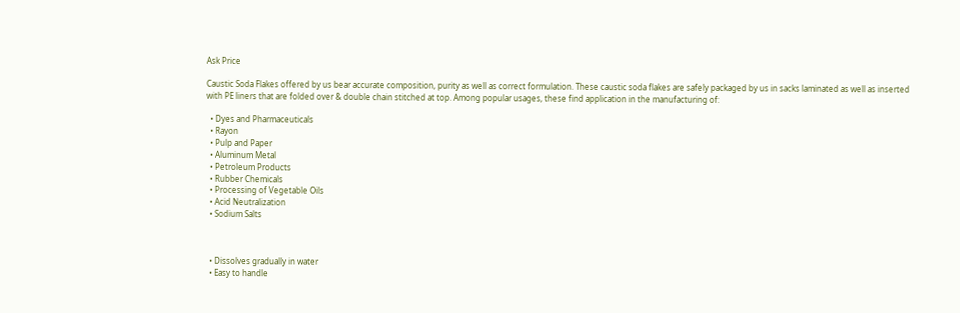Ask Price

Caustic Soda Flakes offered by us bear accurate composition, purity as well as correct formulation. These caustic soda flakes are safely packaged by us in sacks laminated as well as inserted with PE liners that are folded over & double chain stitched at top. Among popular usages, these find application in the manufacturing of:

  • Dyes and Pharmaceuticals
  • Rayon
  • Pulp and Paper
  • Aluminum Metal
  • Petroleum Products
  • Rubber Chemicals
  • Processing of Vegetable Oils
  • Acid Neutralization
  • Sodium Salts



  • Dissolves gradually in water
  • Easy to handle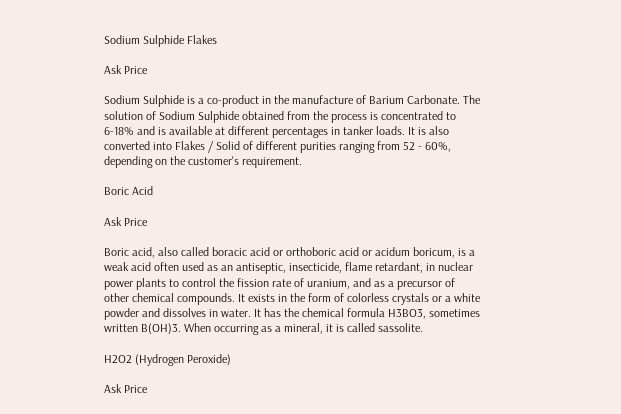Sodium Sulphide Flakes

Ask Price

Sodium Sulphide is a co-product in the manufacture of Barium Carbonate. The solution of Sodium Sulphide obtained from the process is concentrated to 6-18% and is available at different percentages in tanker loads. It is also converted into Flakes / Solid of different purities ranging from 52 - 60%, depending on the customer's requirement.

Boric Acid

Ask Price

Boric acid, also called boracic acid or orthoboric acid or acidum boricum, is a weak acid often used as an antiseptic, insecticide, flame retardant, in nuclear power plants to control the fission rate of uranium, and as a precursor of other chemical compounds. It exists in the form of colorless crystals or a white powder and dissolves in water. It has the chemical formula H3BO3, sometimes written B(OH)3. When occurring as a mineral, it is called sassolite.

H2O2 (Hydrogen Peroxide)

Ask Price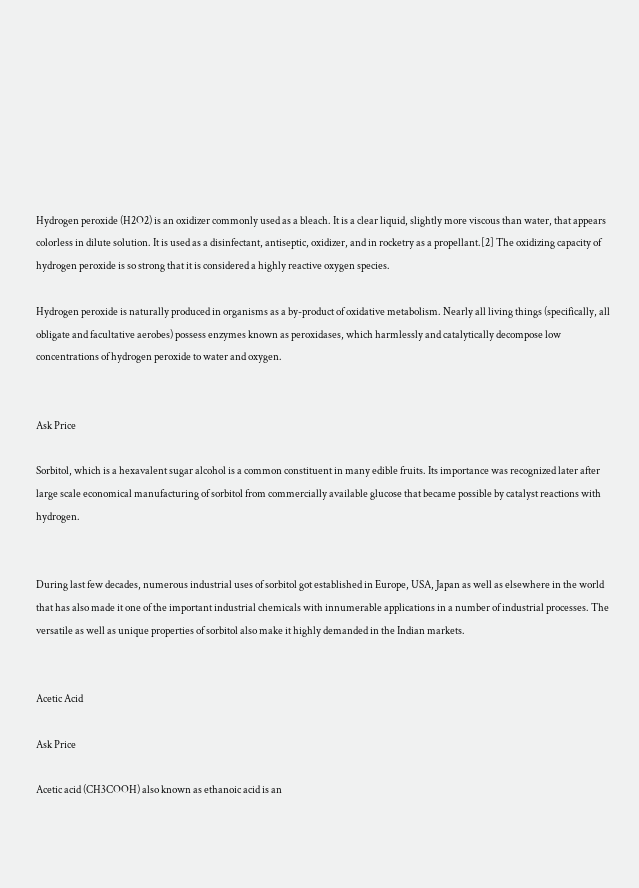Hydrogen peroxide (H2O2) is an oxidizer commonly used as a bleach. It is a clear liquid, slightly more viscous than water, that appears colorless in dilute solution. It is used as a disinfectant, antiseptic, oxidizer, and in rocketry as a propellant.[2] The oxidizing capacity of hydrogen peroxide is so strong that it is considered a highly reactive oxygen species.

Hydrogen peroxide is naturally produced in organisms as a by-product of oxidative metabolism. Nearly all living things (specifically, all obligate and facultative aerobes) possess enzymes known as peroxidases, which harmlessly and catalytically decompose low concentrations of hydrogen peroxide to water and oxygen.


Ask Price

Sorbitol, which is a hexavalent sugar alcohol is a common constituent in many edible fruits. Its importance was recognized later after large scale economical manufacturing of sorbitol from commercially available glucose that became possible by catalyst reactions with hydrogen.


During last few decades, numerous industrial uses of sorbitol got established in Europe, USA, Japan as well as elsewhere in the world that has also made it one of the important industrial chemicals with innumerable applications in a number of industrial processes. The versatile as well as unique properties of sorbitol also make it highly demanded in the Indian markets.


Acetic Acid

Ask Price

Acetic acid (CH3COOH) also known as ethanoic acid is an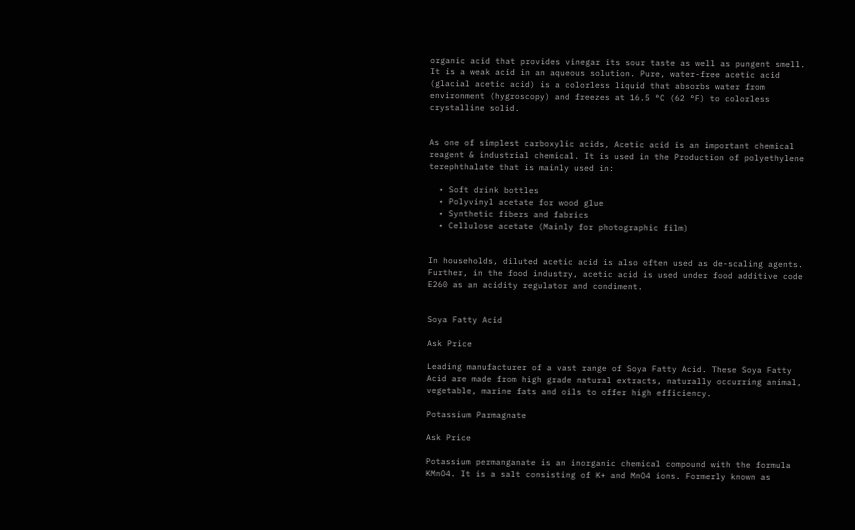organic acid that provides vinegar its sour taste as well as pungent smell. It is a weak acid in an aqueous solution. Pure, water-free acetic acid (glacial acetic acid) is a colorless liquid that absorbs water from environment (hygroscopy) and freezes at 16.5 °C (62 °F) to colorless crystalline solid.


As one of simplest carboxylic acids, Acetic acid is an important chemical reagent & industrial chemical. It is used in the Production of polyethylene terephthalate that is mainly used in:

  • Soft drink bottles
  • Polyvinyl acetate for wood glue
  • Synthetic fibers and fabrics
  • Cellulose acetate (Mainly for photographic film)


In households, diluted acetic acid is also often used as de-scaling agents. Further, in the food industry, acetic acid is used under food additive code E260 as an acidity regulator and condiment.


Soya Fatty Acid

Ask Price

Leading manufacturer of a vast range of Soya Fatty Acid. These Soya Fatty Acid are made from high grade natural extracts, naturally occurring animal, vegetable, marine fats and oils to offer high efficiency.

Potassium Parmagnate

Ask Price

Potassium permanganate is an inorganic chemical compound with the formula KMnO4. It is a salt consisting of K+ and MnO4 ions. Formerly known as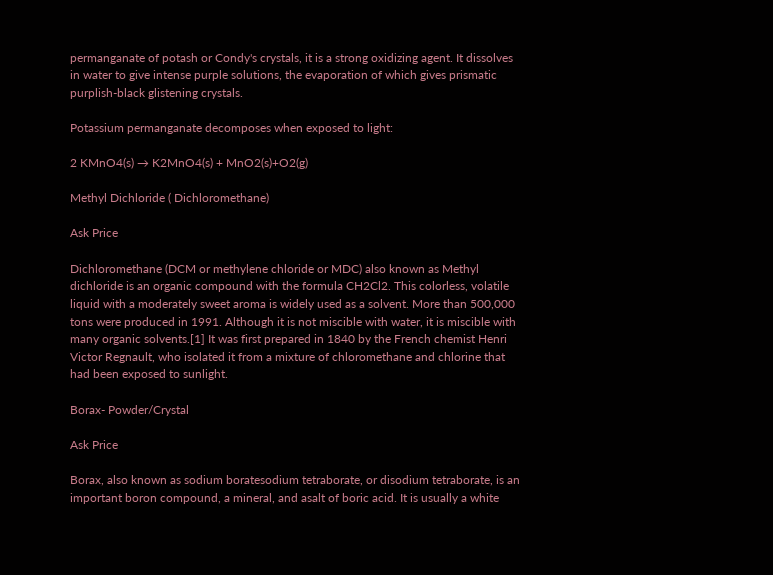permanganate of potash or Condy's crystals, it is a strong oxidizing agent. It dissolves in water to give intense purple solutions, the evaporation of which gives prismatic purplish-black glistening crystals.

Potassium permanganate decomposes when exposed to light:

2 KMnO4(s) → K2MnO4(s) + MnO2(s)+O2(g)

Methyl Dichloride ( Dichloromethane)

Ask Price

Dichloromethane (DCM or methylene chloride or MDC) also known as Methyl dichloride is an organic compound with the formula CH2Cl2. This colorless, volatile liquid with a moderately sweet aroma is widely used as a solvent. More than 500,000 tons were produced in 1991. Although it is not miscible with water, it is miscible with many organic solvents.[1] It was first prepared in 1840 by the French chemist Henri Victor Regnault, who isolated it from a mixture of chloromethane and chlorine that had been exposed to sunlight.

Borax- Powder/Crystal

Ask Price

Borax, also known as sodium boratesodium tetraborate, or disodium tetraborate, is an important boron compound, a mineral, and asalt of boric acid. It is usually a white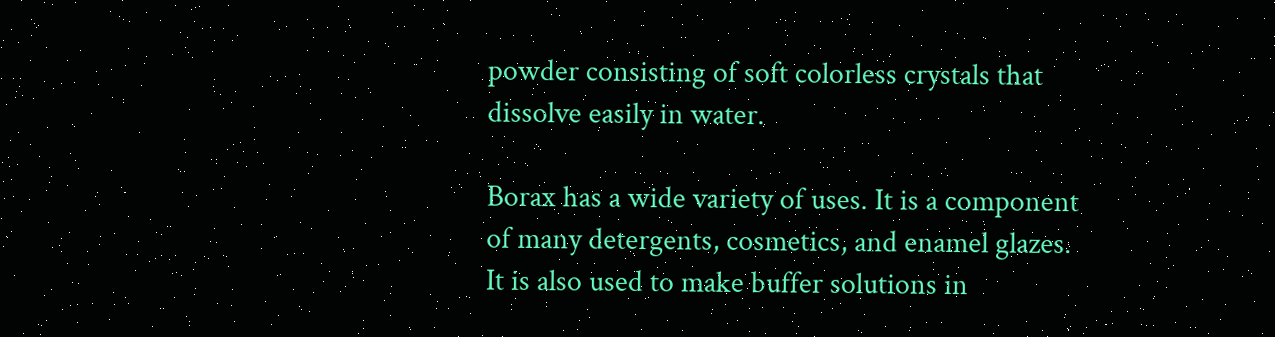powder consisting of soft colorless crystals that dissolve easily in water.

Borax has a wide variety of uses. It is a component of many detergents, cosmetics, and enamel glazes. It is also used to make buffer solutions in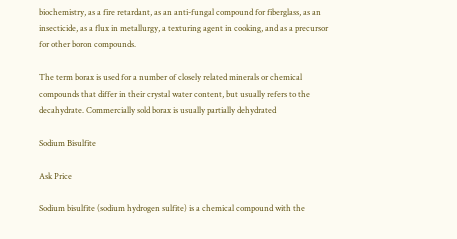biochemistry, as a fire retardant, as an anti-fungal compound for fiberglass, as an insecticide, as a flux in metallurgy, a texturing agent in cooking, and as a precursor for other boron compounds.

The term borax is used for a number of closely related minerals or chemical compounds that differ in their crystal water content, but usually refers to the decahydrate. Commercially sold borax is usually partially dehydrated

Sodium Bisulfite

Ask Price

Sodium bisulfite (sodium hydrogen sulfite) is a chemical compound with the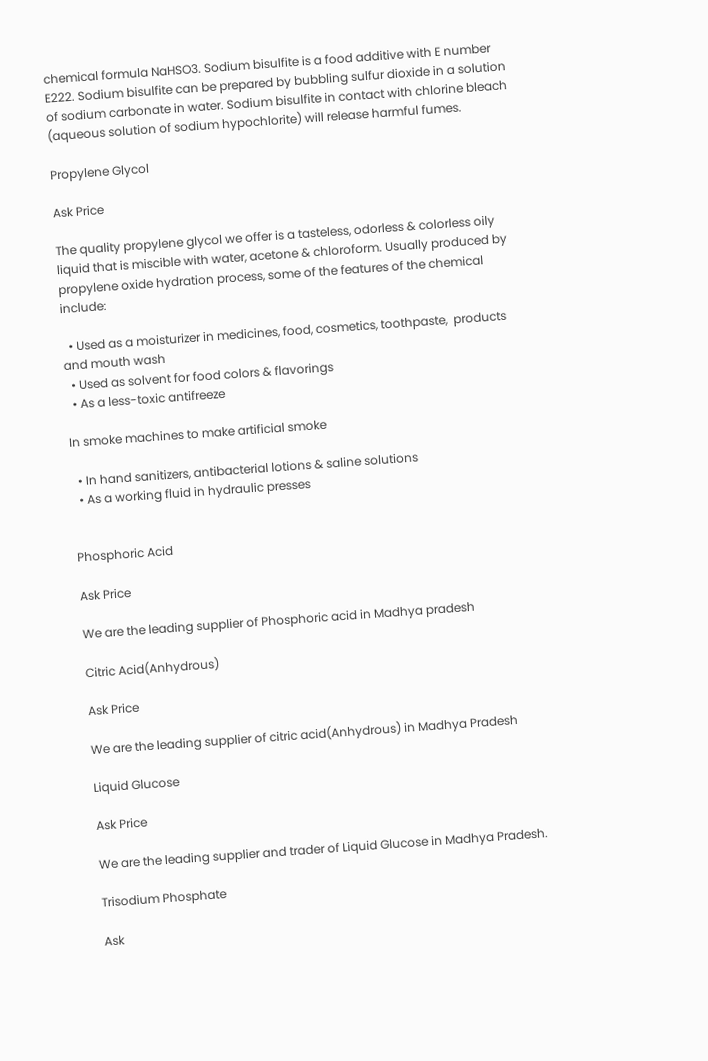chemical formula NaHSO3. Sodium bisulfite is a food additive with E number E222. Sodium bisulfite can be prepared by bubbling sulfur dioxide in a solution of sodium carbonate in water. Sodium bisulfite in contact with chlorine bleach (aqueous solution of sodium hypochlorite) will release harmful fumes.

Propylene Glycol

Ask Price

The quality propylene glycol we offer is a tasteless, odorless & colorless oily liquid that is miscible with water, acetone & chloroform. Usually produced by propylene oxide hydration process, some of the features of the chemical include:

  • Used as a moisturizer in medicines, food, cosmetics, toothpaste,  products and mouth wash
  • Used as solvent for food colors & flavorings
  • As a less-toxic antifreeze

In smoke machines to make artificial smoke

  • In hand sanitizers, antibacterial lotions & saline solutions
  • As a working fluid in hydraulic presses


Phosphoric Acid

Ask Price

We are the leading supplier of Phosphoric acid in Madhya pradesh

Citric Acid(Anhydrous)

Ask Price

We are the leading supplier of citric acid(Anhydrous) in Madhya Pradesh

Liquid Glucose

Ask Price

We are the leading supplier and trader of Liquid Glucose in Madhya Pradesh.

Trisodium Phosphate

Ask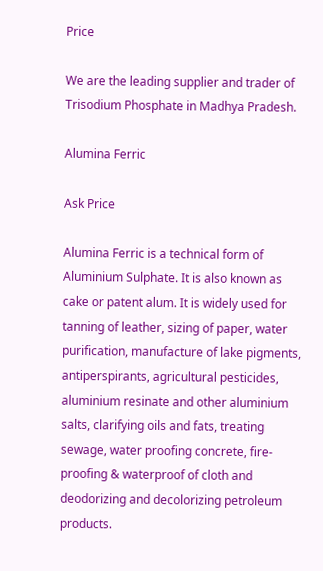Price

We are the leading supplier and trader of Trisodium Phosphate in Madhya Pradesh.

Alumina Ferric

Ask Price

Alumina Ferric is a technical form of Aluminium Sulphate. It is also known as cake or patent alum. It is widely used for tanning of leather, sizing of paper, water purification, manufacture of lake pigments, antiperspirants, agricultural pesticides, aluminium resinate and other aluminium salts, clarifying oils and fats, treating sewage, water proofing concrete, fire-proofing & waterproof of cloth and deodorizing and decolorizing petroleum products.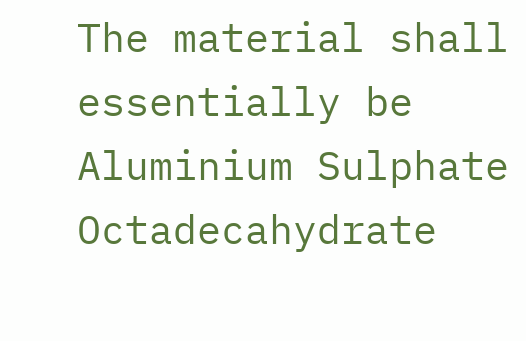The material shall essentially be Aluminium Sulphate Octadecahydrate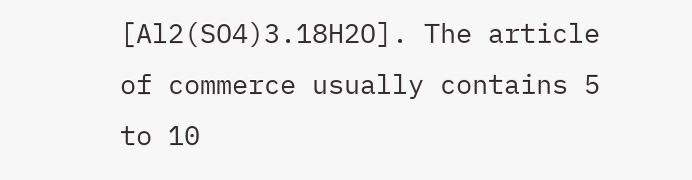[Al2(SO4)3.18H2O]. The article of commerce usually contains 5 to 10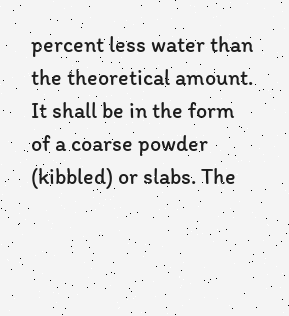percent less water than the theoretical amount. It shall be in the form of a coarse powder (kibbled) or slabs. The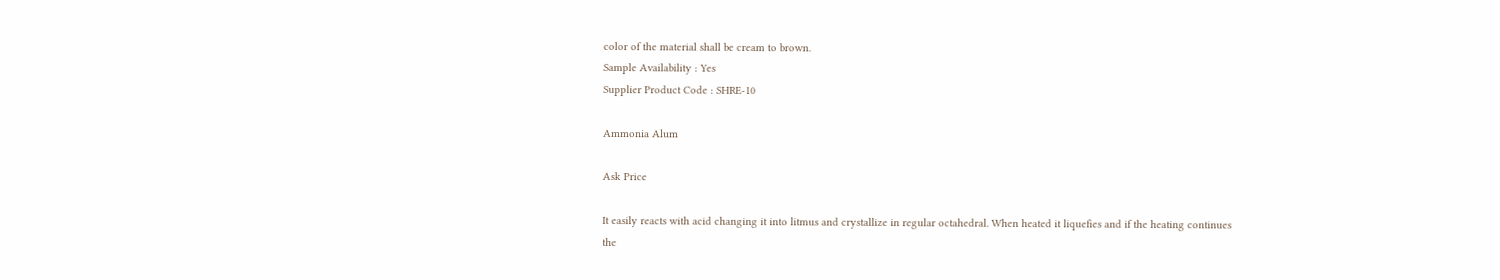color of the material shall be cream to brown.
Sample Availability : Yes
Supplier Product Code : SHRE-10

Ammonia Alum

Ask Price

It easily reacts with acid changing it into litmus and crystallize in regular octahedral. When heated it liquefies and if the heating continues the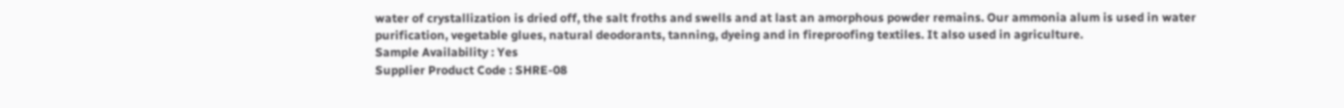water of crystallization is dried off, the salt froths and swells and at last an amorphous powder remains. Our ammonia alum is used in water purification, vegetable glues, natural deodorants, tanning, dyeing and in fireproofing textiles. It also used in agriculture.
Sample Availability : Yes
Supplier Product Code : SHRE-08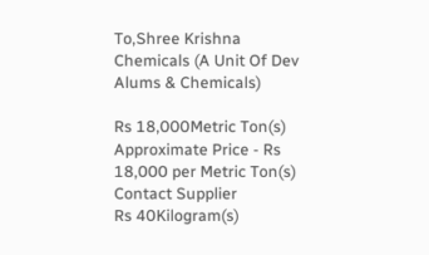To,Shree Krishna Chemicals (A Unit Of Dev Alums & Chemicals)

Rs 18,000Metric Ton(s)
Approximate Price - Rs 18,000 per Metric Ton(s)
Contact Supplier
Rs 40Kilogram(s)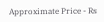Approximate Price - Rs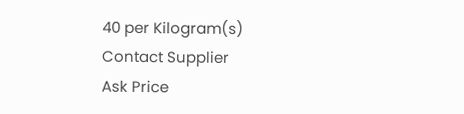40 per Kilogram(s)
Contact Supplier
Ask Price